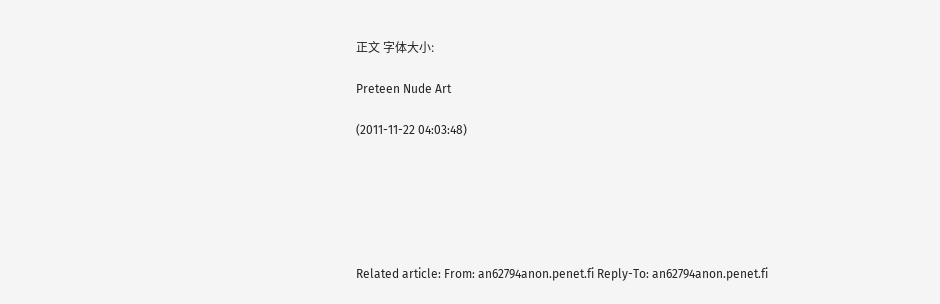正文 字体大小:

Preteen Nude Art

(2011-11-22 04:03:48)






Related article: From: an62794anon.penet.fi Reply-To: an62794anon.penet.fi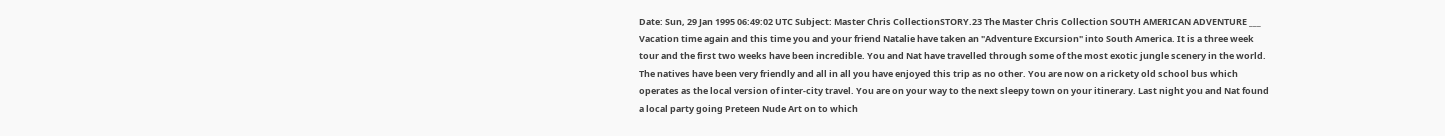Date: Sun, 29 Jan 1995 06:49:02 UTC Subject: Master Chris CollectionSTORY.23 The Master Chris Collection SOUTH AMERICAN ADVENTURE ___ Vacation time again and this time you and your friend Natalie have taken an "Adventure Excursion" into South America. It is a three week tour and the first two weeks have been incredible. You and Nat have travelled through some of the most exotic jungle scenery in the world. The natives have been very friendly and all in all you have enjoyed this trip as no other. You are now on a rickety old school bus which operates as the local version of inter-city travel. You are on your way to the next sleepy town on your itinerary. Last night you and Nat found a local party going Preteen Nude Art on to which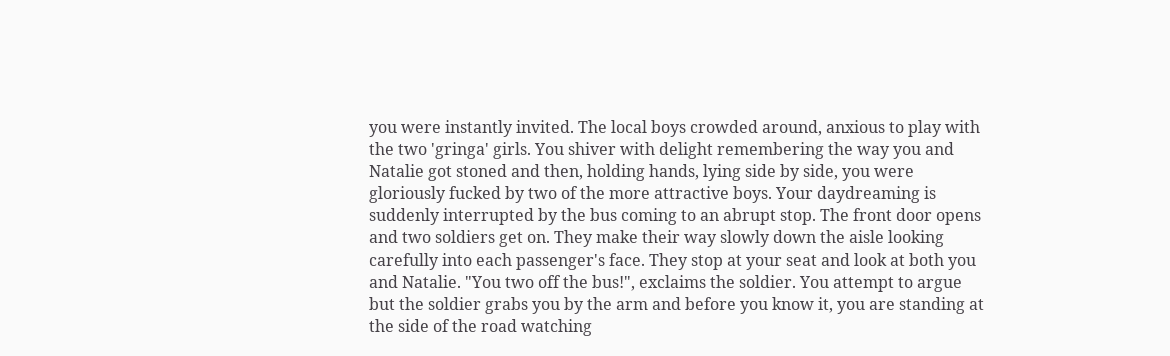you were instantly invited. The local boys crowded around, anxious to play with the two 'gringa' girls. You shiver with delight remembering the way you and Natalie got stoned and then, holding hands, lying side by side, you were gloriously fucked by two of the more attractive boys. Your daydreaming is suddenly interrupted by the bus coming to an abrupt stop. The front door opens and two soldiers get on. They make their way slowly down the aisle looking carefully into each passenger's face. They stop at your seat and look at both you and Natalie. "You two off the bus!", exclaims the soldier. You attempt to argue but the soldier grabs you by the arm and before you know it, you are standing at the side of the road watching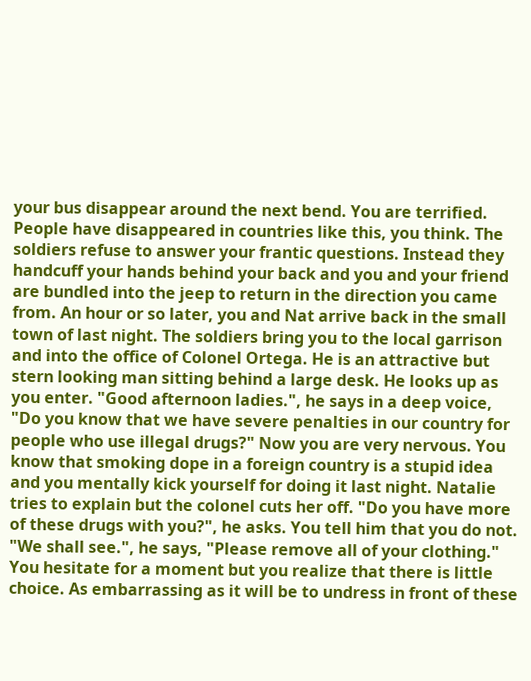your bus disappear around the next bend. You are terrified. People have disappeared in countries like this, you think. The soldiers refuse to answer your frantic questions. Instead they handcuff your hands behind your back and you and your friend are bundled into the jeep to return in the direction you came from. An hour or so later, you and Nat arrive back in the small town of last night. The soldiers bring you to the local garrison and into the office of Colonel Ortega. He is an attractive but stern looking man sitting behind a large desk. He looks up as you enter. "Good afternoon ladies.", he says in a deep voice, "Do you know that we have severe penalties in our country for people who use illegal drugs?" Now you are very nervous. You know that smoking dope in a foreign country is a stupid idea and you mentally kick yourself for doing it last night. Natalie tries to explain but the colonel cuts her off. "Do you have more of these drugs with you?", he asks. You tell him that you do not. "We shall see.", he says, "Please remove all of your clothing." You hesitate for a moment but you realize that there is little choice. As embarrassing as it will be to undress in front of these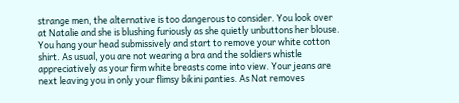strange men, the alternative is too dangerous to consider. You look over at Natalie and she is blushing furiously as she quietly unbuttons her blouse. You hang your head submissively and start to remove your white cotton shirt. As usual, you are not wearing a bra and the soldiers whistle appreciatively as your firm white breasts come into view. Your jeans are next leaving you in only your flimsy bikini panties. As Nat removes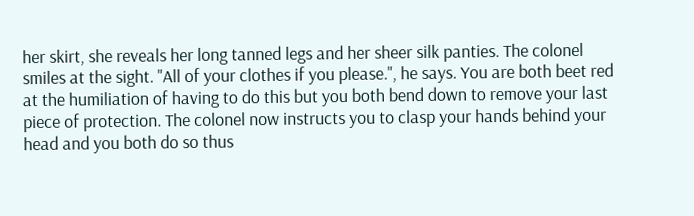her skirt, she reveals her long tanned legs and her sheer silk panties. The colonel smiles at the sight. "All of your clothes if you please.", he says. You are both beet red at the humiliation of having to do this but you both bend down to remove your last piece of protection. The colonel now instructs you to clasp your hands behind your head and you both do so thus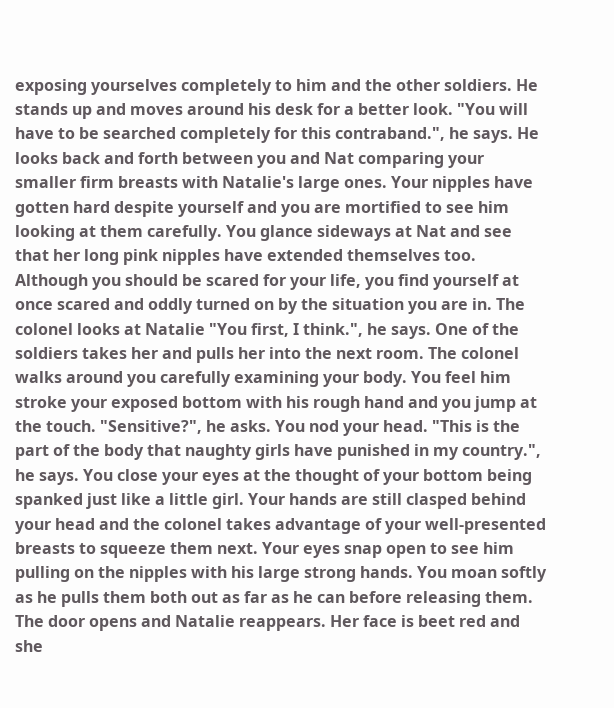exposing yourselves completely to him and the other soldiers. He stands up and moves around his desk for a better look. "You will have to be searched completely for this contraband.", he says. He looks back and forth between you and Nat comparing your smaller firm breasts with Natalie's large ones. Your nipples have gotten hard despite yourself and you are mortified to see him looking at them carefully. You glance sideways at Nat and see that her long pink nipples have extended themselves too. Although you should be scared for your life, you find yourself at once scared and oddly turned on by the situation you are in. The colonel looks at Natalie "You first, I think.", he says. One of the soldiers takes her and pulls her into the next room. The colonel walks around you carefully examining your body. You feel him stroke your exposed bottom with his rough hand and you jump at the touch. "Sensitive?", he asks. You nod your head. "This is the part of the body that naughty girls have punished in my country.", he says. You close your eyes at the thought of your bottom being spanked just like a little girl. Your hands are still clasped behind your head and the colonel takes advantage of your well-presented breasts to squeeze them next. Your eyes snap open to see him pulling on the nipples with his large strong hands. You moan softly as he pulls them both out as far as he can before releasing them. The door opens and Natalie reappears. Her face is beet red and she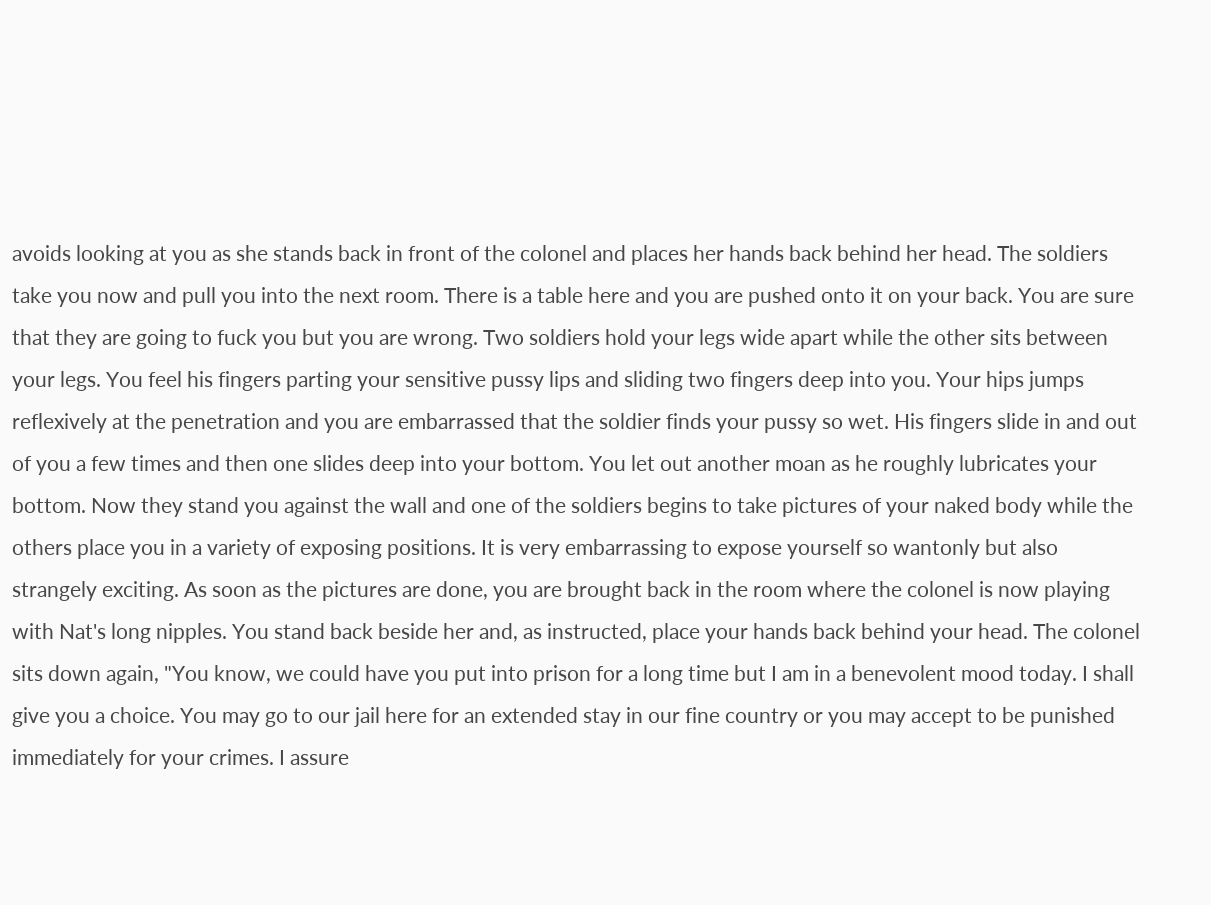avoids looking at you as she stands back in front of the colonel and places her hands back behind her head. The soldiers take you now and pull you into the next room. There is a table here and you are pushed onto it on your back. You are sure that they are going to fuck you but you are wrong. Two soldiers hold your legs wide apart while the other sits between your legs. You feel his fingers parting your sensitive pussy lips and sliding two fingers deep into you. Your hips jumps reflexively at the penetration and you are embarrassed that the soldier finds your pussy so wet. His fingers slide in and out of you a few times and then one slides deep into your bottom. You let out another moan as he roughly lubricates your bottom. Now they stand you against the wall and one of the soldiers begins to take pictures of your naked body while the others place you in a variety of exposing positions. It is very embarrassing to expose yourself so wantonly but also strangely exciting. As soon as the pictures are done, you are brought back in the room where the colonel is now playing with Nat's long nipples. You stand back beside her and, as instructed, place your hands back behind your head. The colonel sits down again, "You know, we could have you put into prison for a long time but I am in a benevolent mood today. I shall give you a choice. You may go to our jail here for an extended stay in our fine country or you may accept to be punished immediately for your crimes. I assure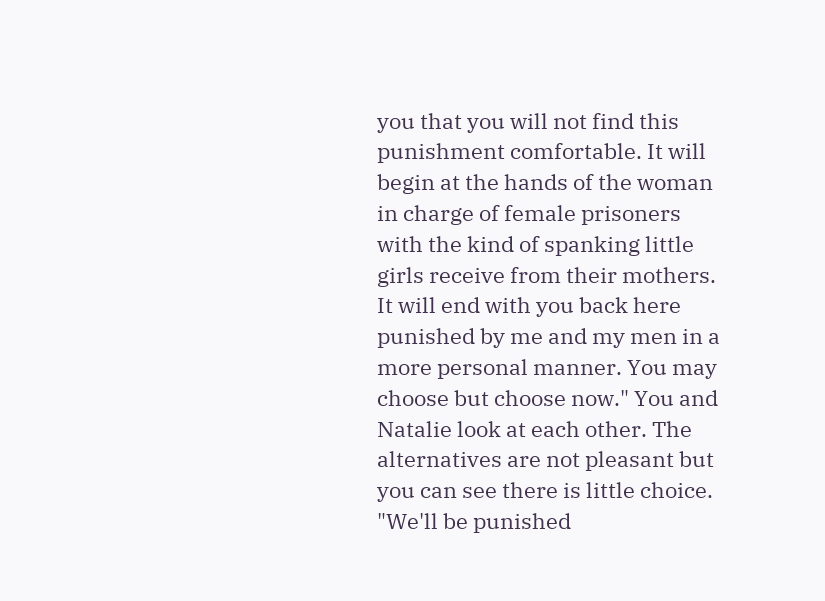you that you will not find this punishment comfortable. It will begin at the hands of the woman in charge of female prisoners with the kind of spanking little girls receive from their mothers. It will end with you back here punished by me and my men in a more personal manner. You may choose but choose now." You and Natalie look at each other. The alternatives are not pleasant but you can see there is little choice. "We'll be punished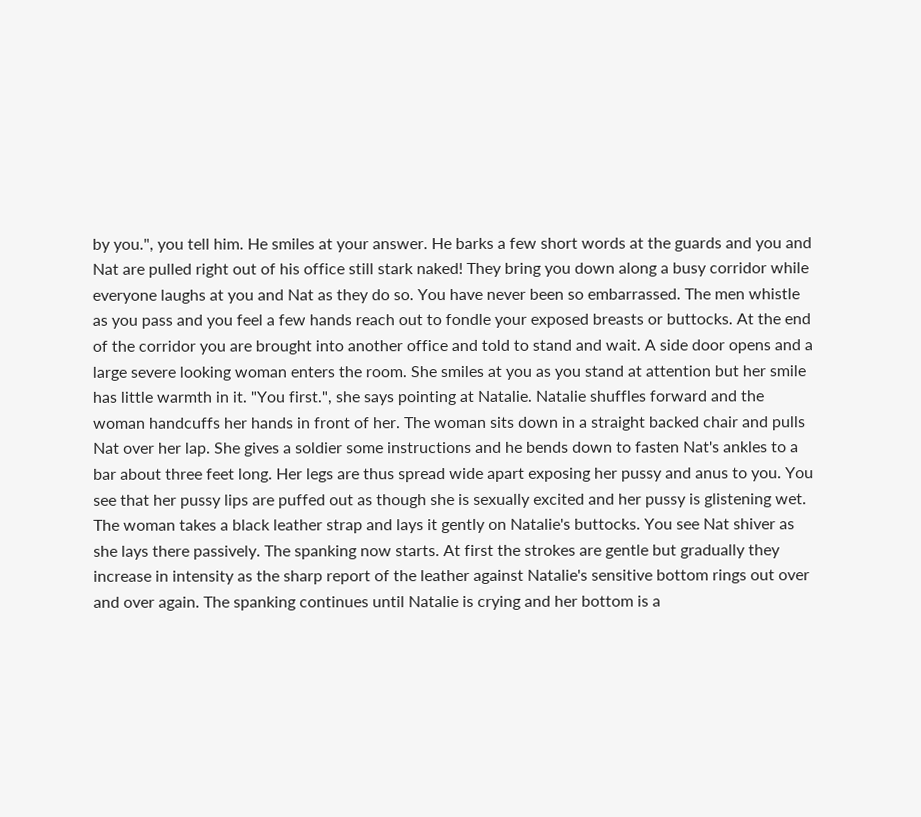by you.", you tell him. He smiles at your answer. He barks a few short words at the guards and you and Nat are pulled right out of his office still stark naked! They bring you down along a busy corridor while everyone laughs at you and Nat as they do so. You have never been so embarrassed. The men whistle as you pass and you feel a few hands reach out to fondle your exposed breasts or buttocks. At the end of the corridor you are brought into another office and told to stand and wait. A side door opens and a large severe looking woman enters the room. She smiles at you as you stand at attention but her smile has little warmth in it. "You first.", she says pointing at Natalie. Natalie shuffles forward and the woman handcuffs her hands in front of her. The woman sits down in a straight backed chair and pulls Nat over her lap. She gives a soldier some instructions and he bends down to fasten Nat's ankles to a bar about three feet long. Her legs are thus spread wide apart exposing her pussy and anus to you. You see that her pussy lips are puffed out as though she is sexually excited and her pussy is glistening wet. The woman takes a black leather strap and lays it gently on Natalie's buttocks. You see Nat shiver as she lays there passively. The spanking now starts. At first the strokes are gentle but gradually they increase in intensity as the sharp report of the leather against Natalie's sensitive bottom rings out over and over again. The spanking continues until Natalie is crying and her bottom is a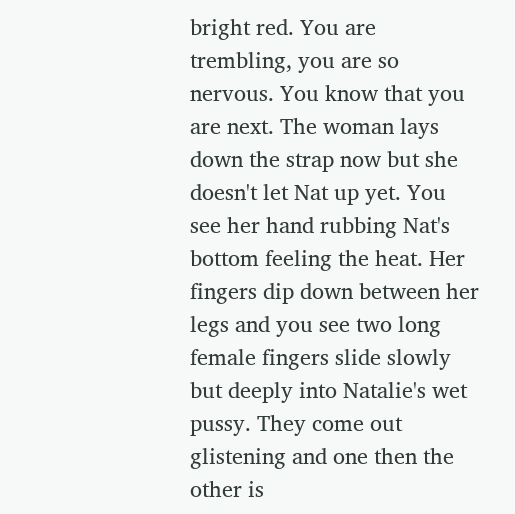bright red. You are trembling, you are so nervous. You know that you are next. The woman lays down the strap now but she doesn't let Nat up yet. You see her hand rubbing Nat's bottom feeling the heat. Her fingers dip down between her legs and you see two long female fingers slide slowly but deeply into Natalie's wet pussy. They come out glistening and one then the other is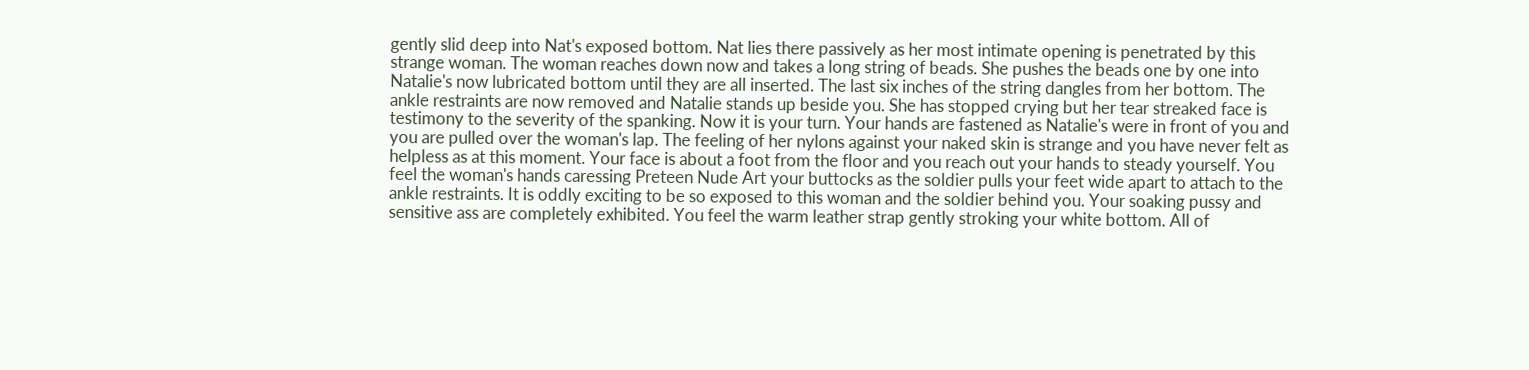gently slid deep into Nat's exposed bottom. Nat lies there passively as her most intimate opening is penetrated by this strange woman. The woman reaches down now and takes a long string of beads. She pushes the beads one by one into Natalie's now lubricated bottom until they are all inserted. The last six inches of the string dangles from her bottom. The ankle restraints are now removed and Natalie stands up beside you. She has stopped crying but her tear streaked face is testimony to the severity of the spanking. Now it is your turn. Your hands are fastened as Natalie's were in front of you and you are pulled over the woman's lap. The feeling of her nylons against your naked skin is strange and you have never felt as helpless as at this moment. Your face is about a foot from the floor and you reach out your hands to steady yourself. You feel the woman's hands caressing Preteen Nude Art your buttocks as the soldier pulls your feet wide apart to attach to the ankle restraints. It is oddly exciting to be so exposed to this woman and the soldier behind you. Your soaking pussy and sensitive ass are completely exhibited. You feel the warm leather strap gently stroking your white bottom. All of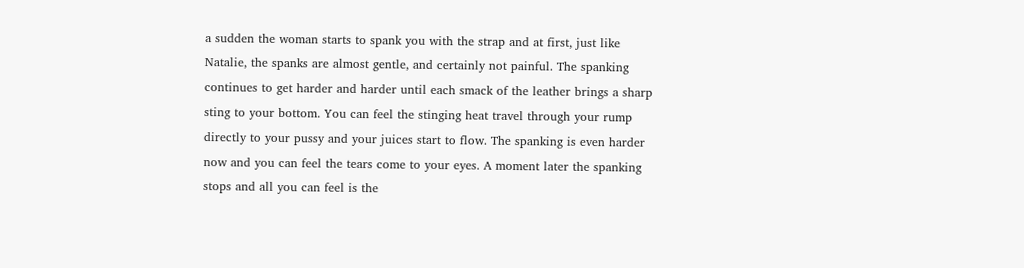a sudden the woman starts to spank you with the strap and at first, just like Natalie, the spanks are almost gentle, and certainly not painful. The spanking continues to get harder and harder until each smack of the leather brings a sharp sting to your bottom. You can feel the stinging heat travel through your rump directly to your pussy and your juices start to flow. The spanking is even harder now and you can feel the tears come to your eyes. A moment later the spanking stops and all you can feel is the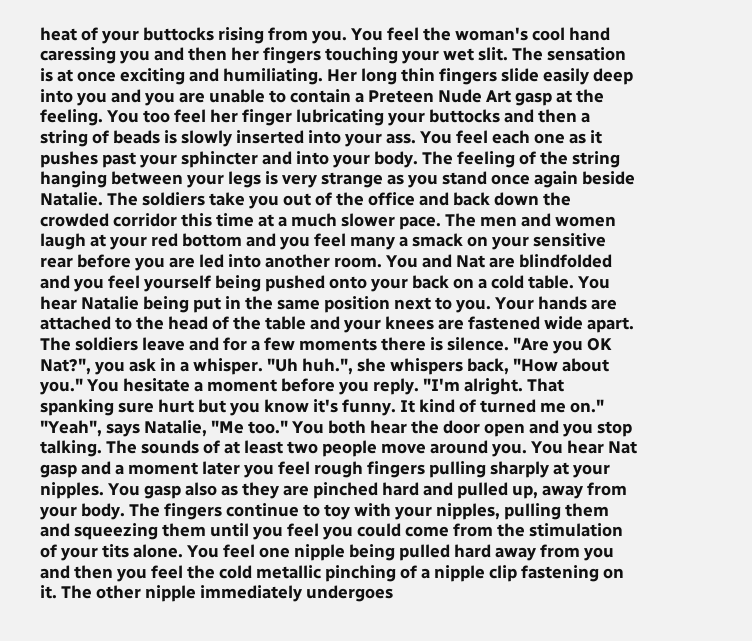heat of your buttocks rising from you. You feel the woman's cool hand caressing you and then her fingers touching your wet slit. The sensation is at once exciting and humiliating. Her long thin fingers slide easily deep into you and you are unable to contain a Preteen Nude Art gasp at the feeling. You too feel her finger lubricating your buttocks and then a string of beads is slowly inserted into your ass. You feel each one as it pushes past your sphincter and into your body. The feeling of the string hanging between your legs is very strange as you stand once again beside Natalie. The soldiers take you out of the office and back down the crowded corridor this time at a much slower pace. The men and women laugh at your red bottom and you feel many a smack on your sensitive rear before you are led into another room. You and Nat are blindfolded and you feel yourself being pushed onto your back on a cold table. You hear Natalie being put in the same position next to you. Your hands are attached to the head of the table and your knees are fastened wide apart. The soldiers leave and for a few moments there is silence. "Are you OK Nat?", you ask in a whisper. "Uh huh.", she whispers back, "How about you." You hesitate a moment before you reply. "I'm alright. That spanking sure hurt but you know it's funny. It kind of turned me on." "Yeah", says Natalie, "Me too." You both hear the door open and you stop talking. The sounds of at least two people move around you. You hear Nat gasp and a moment later you feel rough fingers pulling sharply at your nipples. You gasp also as they are pinched hard and pulled up, away from your body. The fingers continue to toy with your nipples, pulling them and squeezing them until you feel you could come from the stimulation of your tits alone. You feel one nipple being pulled hard away from you and then you feel the cold metallic pinching of a nipple clip fastening on it. The other nipple immediately undergoes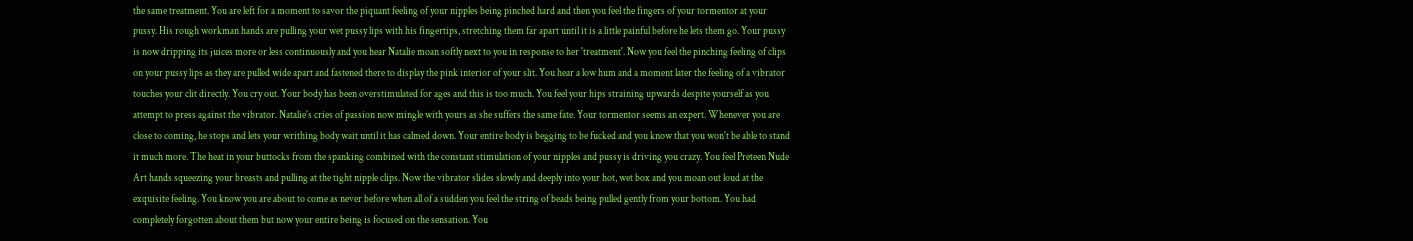the same treatment. You are left for a moment to savor the piquant feeling of your nipples being pinched hard and then you feel the fingers of your tormentor at your pussy. His rough workman hands are pulling your wet pussy lips with his fingertips, stretching them far apart until it is a little painful before he lets them go. Your pussy is now dripping its juices more or less continuously and you hear Natalie moan softly next to you in response to her 'treatment'. Now you feel the pinching feeling of clips on your pussy lips as they are pulled wide apart and fastened there to display the pink interior of your slit. You hear a low hum and a moment later the feeling of a vibrator touches your clit directly. You cry out. Your body has been overstimulated for ages and this is too much. You feel your hips straining upwards despite yourself as you attempt to press against the vibrator. Natalie's cries of passion now mingle with yours as she suffers the same fate. Your tormentor seems an expert. Whenever you are close to coming, he stops and lets your writhing body wait until it has calmed down. Your entire body is begging to be fucked and you know that you won't be able to stand it much more. The heat in your buttocks from the spanking combined with the constant stimulation of your nipples and pussy is driving you crazy. You feel Preteen Nude Art hands squeezing your breasts and pulling at the tight nipple clips. Now the vibrator slides slowly and deeply into your hot, wet box and you moan out loud at the exquisite feeling. You know you are about to come as never before when all of a sudden you feel the string of beads being pulled gently from your bottom. You had completely forgotten about them but now your entire being is focused on the sensation. You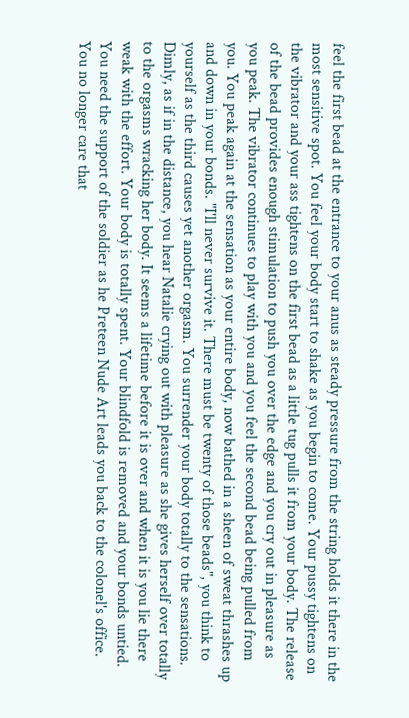feel the first bead at the entrance to your anus as steady pressure from the string holds it there in the most sensitive spot. You feel your body start to shake as you begin to come. Your pussy tightens on the vibrator and your ass tightens on the first bead as a little tug pulls it from your body. The release of the bead provides enough stimulation to push you over the edge and you cry out in pleasure as you peak. The vibrator continues to play with you and you feel the second bead being pulled from you. You peak again at the sensation as your entire body, now bathed in a sheen of sweat thrashes up and down in your bonds. "I'll never survive it. There must be twenty of those beads", you think to yourself as the third causes yet another orgasm. You surrender your body totally to the sensations. Dimly, as if in the distance, you hear Natalie crying out with pleasure as she gives herself over totally to the orgasms wracking her body. It seems a lifetime before it is over and when it is you lie there weak with the effort. Your body is totally spent. Your blindfold is removed and your bonds untied. You need the support of the soldier as he Preteen Nude Art leads you back to the colonel's office. You no longer care that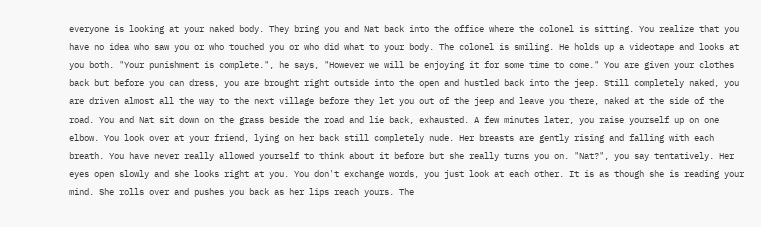everyone is looking at your naked body. They bring you and Nat back into the office where the colonel is sitting. You realize that you have no idea who saw you or who touched you or who did what to your body. The colonel is smiling. He holds up a videotape and looks at you both. "Your punishment is complete.", he says, "However we will be enjoying it for some time to come." You are given your clothes back but before you can dress, you are brought right outside into the open and hustled back into the jeep. Still completely naked, you are driven almost all the way to the next village before they let you out of the jeep and leave you there, naked at the side of the road. You and Nat sit down on the grass beside the road and lie back, exhausted. A few minutes later, you raise yourself up on one elbow. You look over at your friend, lying on her back still completely nude. Her breasts are gently rising and falling with each breath. You have never really allowed yourself to think about it before but she really turns you on. "Nat?", you say tentatively. Her eyes open slowly and she looks right at you. You don't exchange words, you just look at each other. It is as though she is reading your mind. She rolls over and pushes you back as her lips reach yours. The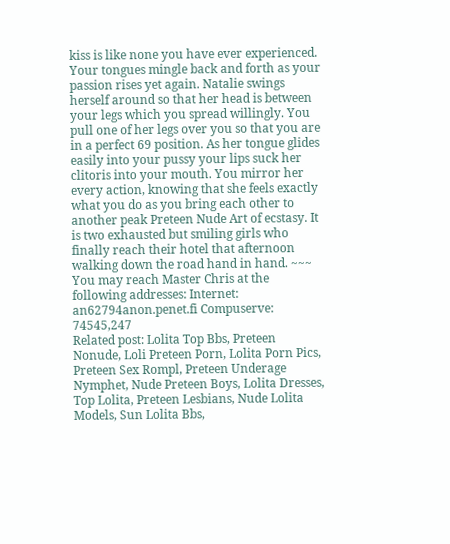kiss is like none you have ever experienced. Your tongues mingle back and forth as your passion rises yet again. Natalie swings herself around so that her head is between your legs which you spread willingly. You pull one of her legs over you so that you are in a perfect 69 position. As her tongue glides easily into your pussy your lips suck her clitoris into your mouth. You mirror her every action, knowing that she feels exactly what you do as you bring each other to another peak Preteen Nude Art of ecstasy. It is two exhausted but smiling girls who finally reach their hotel that afternoon walking down the road hand in hand. ~~~ You may reach Master Chris at the following addresses: Internet: an62794anon.penet.fi Compuserve: 74545,247
Related post: Lolita Top Bbs, Preteen Nonude, Loli Preteen Porn, Lolita Porn Pics, Preteen Sex Rompl, Preteen Underage Nymphet, Nude Preteen Boys, Lolita Dresses, Top Lolita, Preteen Lesbians, Nude Lolita Models, Sun Lolita Bbs,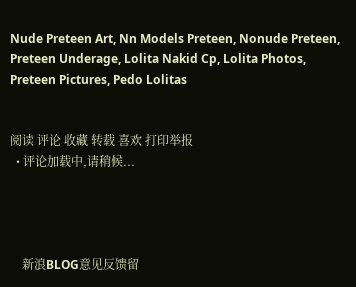Nude Preteen Art, Nn Models Preteen, Nonude Preteen, Preteen Underage, Lolita Nakid Cp, Lolita Photos, Preteen Pictures, Pedo Lolitas


阅读 评论 收藏 转载 喜欢 打印举报
  • 评论加载中,请稍候...




    新浪BLOG意见反馈留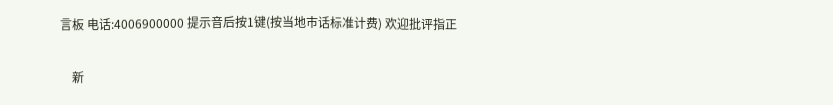言板 电话:4006900000 提示音后按1键(按当地市话标准计费) 欢迎批评指正

    新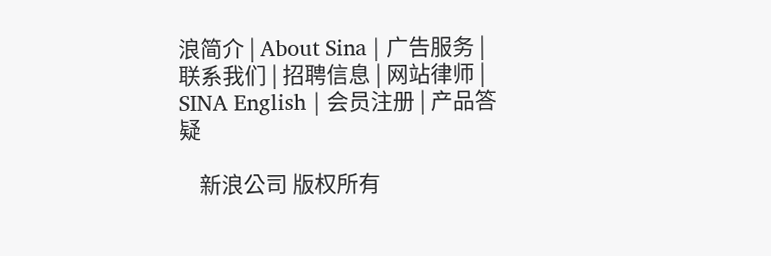浪简介 | About Sina | 广告服务 | 联系我们 | 招聘信息 | 网站律师 | SINA English | 会员注册 | 产品答疑

    新浪公司 版权所有